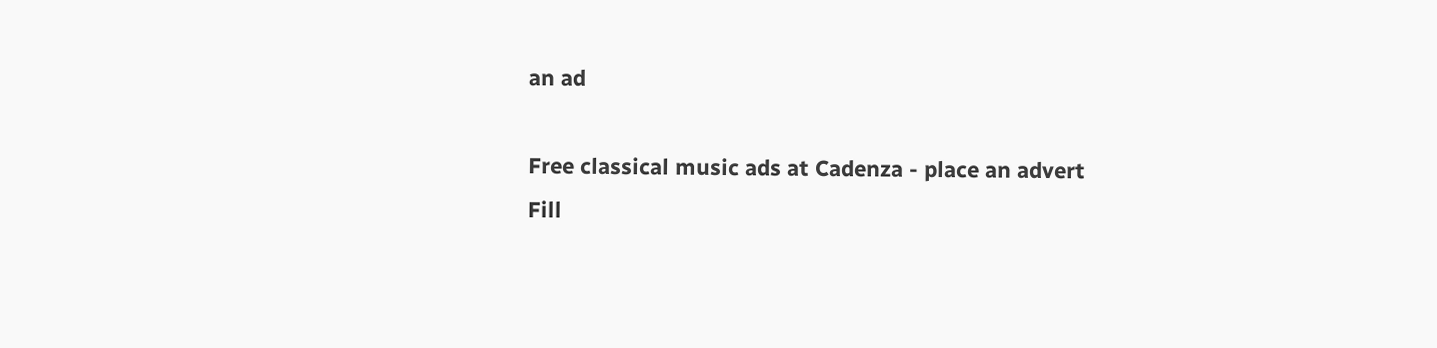an ad

Free classical music ads at Cadenza - place an advert
Fill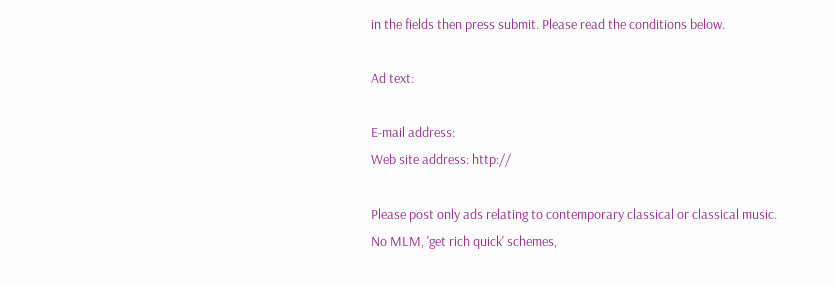in the fields then press submit. Please read the conditions below.

Ad text:

E-mail address:
Web site address: http://

Please post only ads relating to contemporary classical or classical music.
No MLM, 'get rich quick' schemes,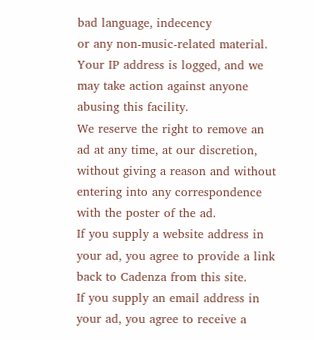bad language, indecency
or any non-music-related material.
Your IP address is logged, and we may take action against anyone
abusing this facility.
We reserve the right to remove an ad at any time, at our discretion, without giving a reason and without entering into any correspondence with the poster of the ad.
If you supply a website address in your ad, you agree to provide a link back to Cadenza from this site.
If you supply an email address in your ad, you agree to receive a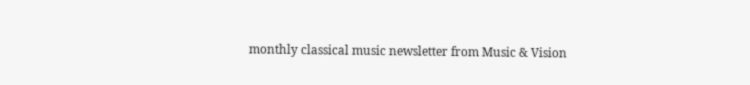monthly classical music newsletter from Music & Vision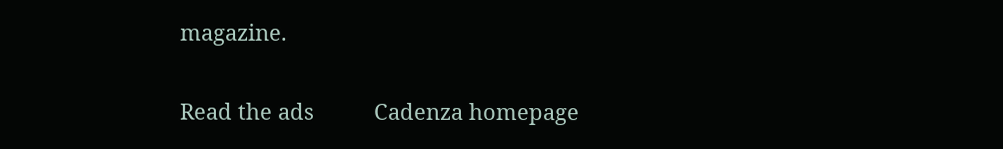magazine.

Read the ads          Cadenza homepage